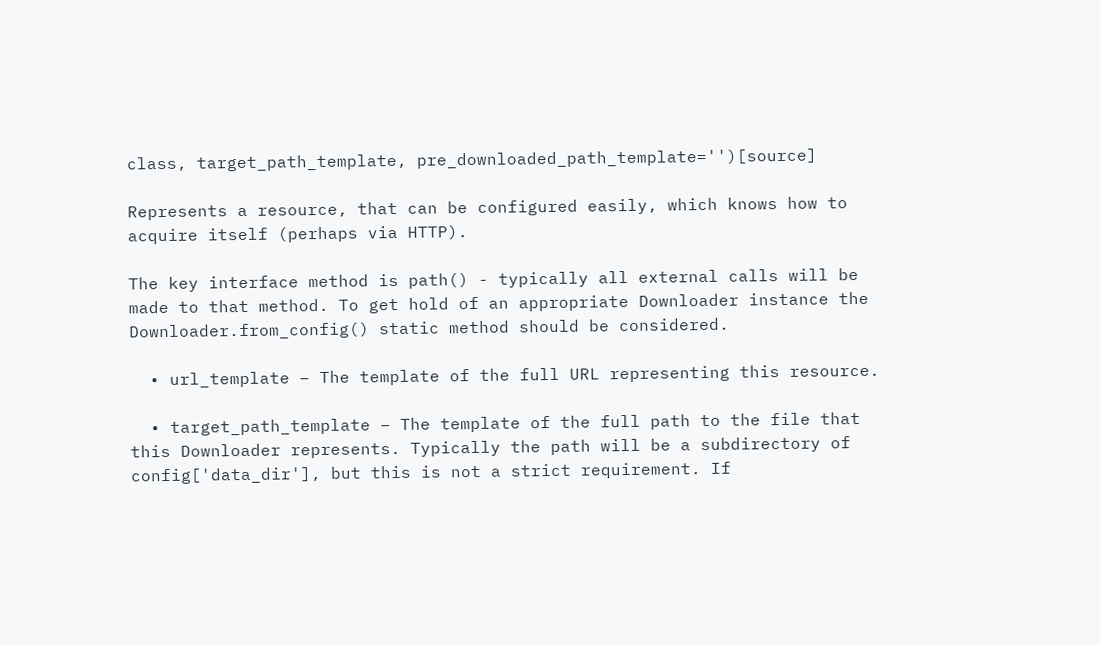class, target_path_template, pre_downloaded_path_template='')[source]

Represents a resource, that can be configured easily, which knows how to acquire itself (perhaps via HTTP).

The key interface method is path() - typically all external calls will be made to that method. To get hold of an appropriate Downloader instance the Downloader.from_config() static method should be considered.

  • url_template – The template of the full URL representing this resource.

  • target_path_template – The template of the full path to the file that this Downloader represents. Typically the path will be a subdirectory of config['data_dir'], but this is not a strict requirement. If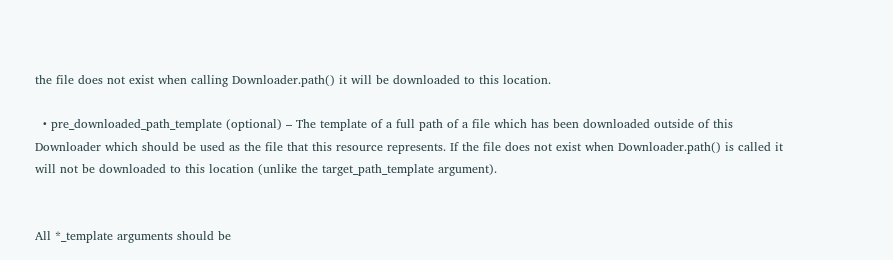the file does not exist when calling Downloader.path() it will be downloaded to this location.

  • pre_downloaded_path_template (optional) – The template of a full path of a file which has been downloaded outside of this Downloader which should be used as the file that this resource represents. If the file does not exist when Downloader.path() is called it will not be downloaded to this location (unlike the target_path_template argument).


All *_template arguments should be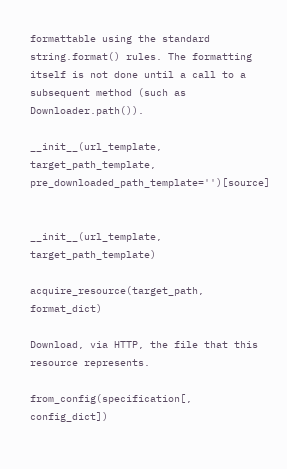formattable using the standard string.format() rules. The formatting itself is not done until a call to a subsequent method (such as Downloader.path()).

__init__(url_template, target_path_template, pre_downloaded_path_template='')[source]


__init__(url_template, target_path_template)

acquire_resource(target_path, format_dict)

Download, via HTTP, the file that this resource represents.

from_config(specification[, config_dict])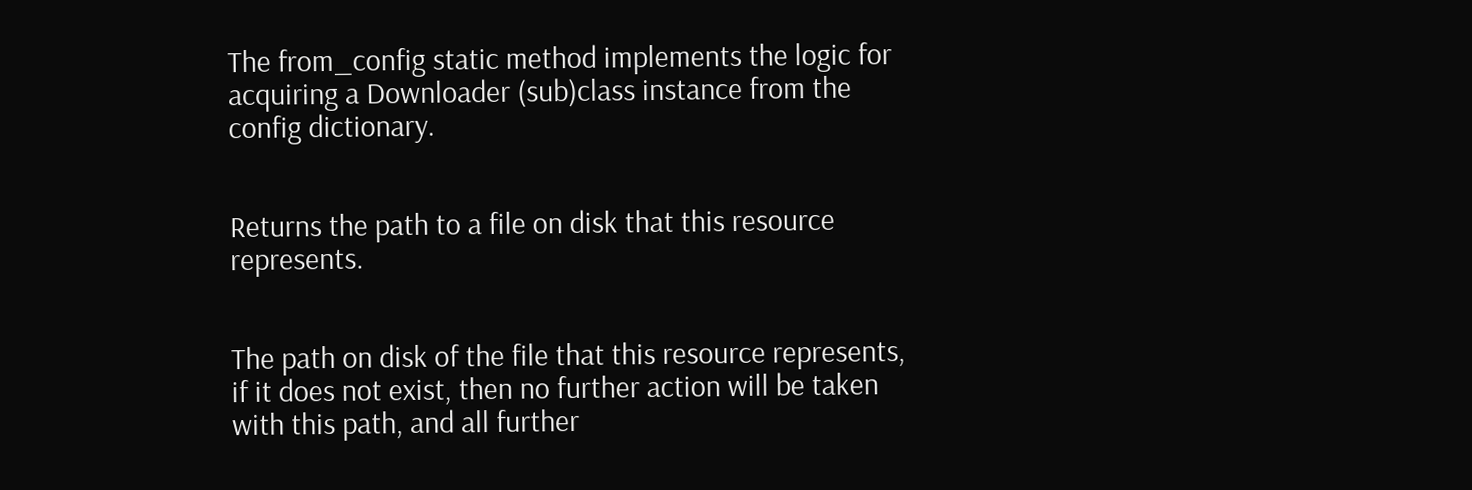The from_config static method implements the logic for acquiring a Downloader (sub)class instance from the config dictionary.


Returns the path to a file on disk that this resource represents.


The path on disk of the file that this resource represents, if it does not exist, then no further action will be taken with this path, and all further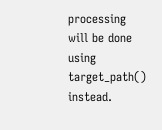processing will be done using target_path() instead.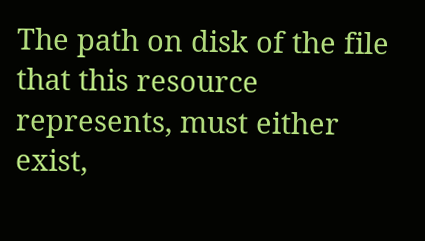The path on disk of the file that this resource represents, must either exist,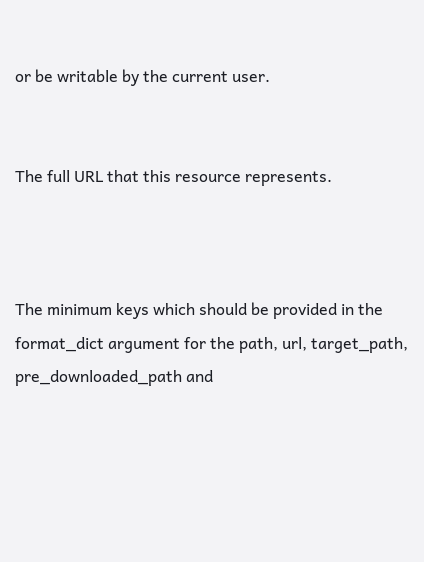or be writable by the current user.


The full URL that this resource represents.



The minimum keys which should be provided in the format_dict argument for the path, url, target_path, pre_downloaded_path and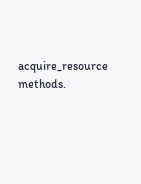acquire_resource methods.